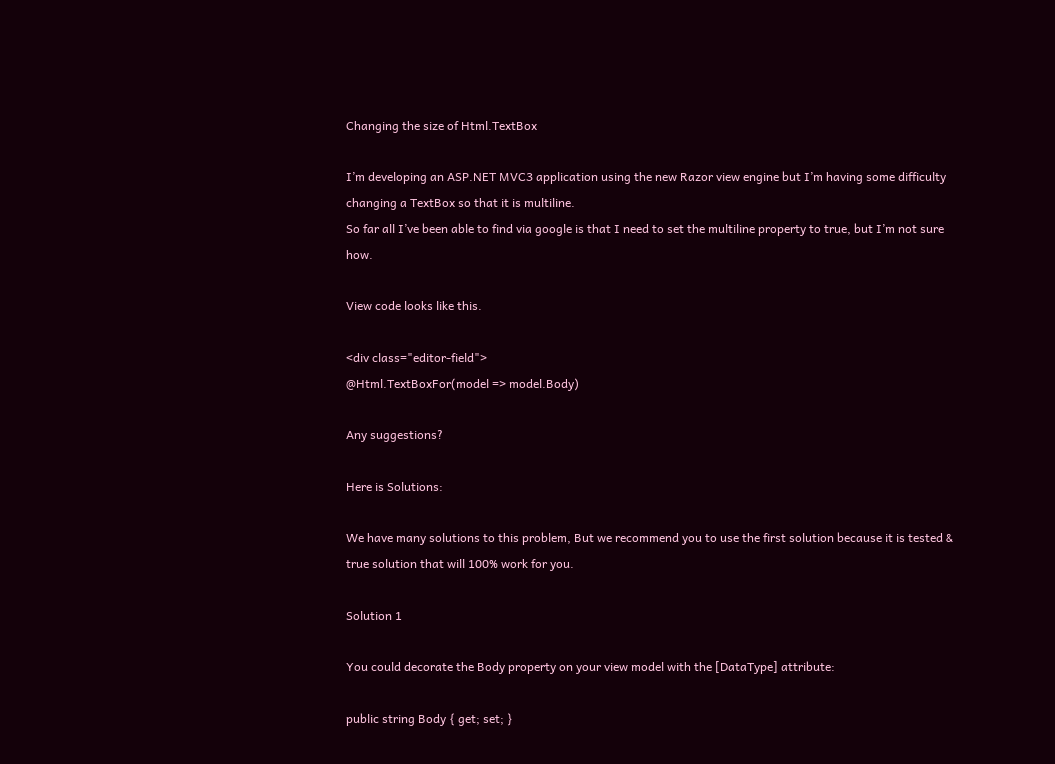Changing the size of Html.TextBox

I’m developing an ASP.NET MVC3 application using the new Razor view engine but I’m having some difficulty changing a TextBox so that it is multiline.
So far all I’ve been able to find via google is that I need to set the multiline property to true, but I’m not sure how.

View code looks like this.

<div class="editor-field">
@Html.TextBoxFor(model => model.Body)

Any suggestions?

Here is Solutions:

We have many solutions to this problem, But we recommend you to use the first solution because it is tested & true solution that will 100% work for you.

Solution 1

You could decorate the Body property on your view model with the [DataType] attribute:

public string Body { get; set; }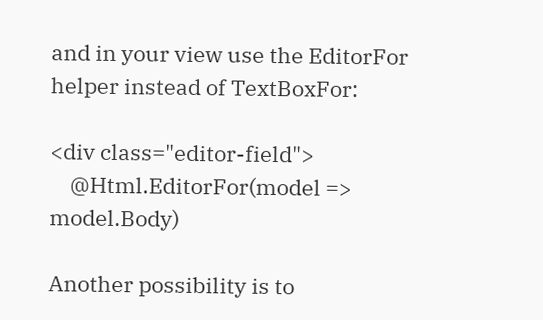and in your view use the EditorFor helper instead of TextBoxFor:

<div class="editor-field">
    @Html.EditorFor(model => model.Body)

Another possibility is to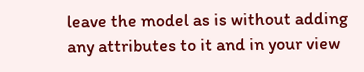leave the model as is without adding any attributes to it and in your view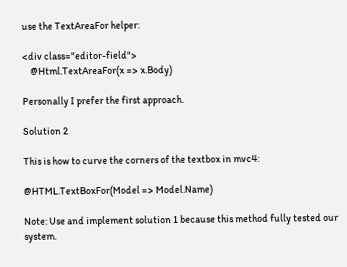use the TextAreaFor helper:

<div class="editor-field">
    @Html.TextAreaFor(x => x.Body)

Personally I prefer the first approach.

Solution 2

This is how to curve the corners of the textbox in mvc4:

@HTML.TextBoxFor(Model => Model.Name)

Note: Use and implement solution 1 because this method fully tested our system.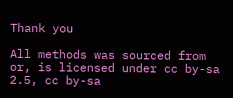Thank you

All methods was sourced from or, is licensed under cc by-sa 2.5, cc by-sa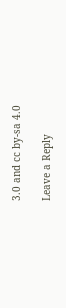3.0 and cc by-sa 4.0

Leave a Reply